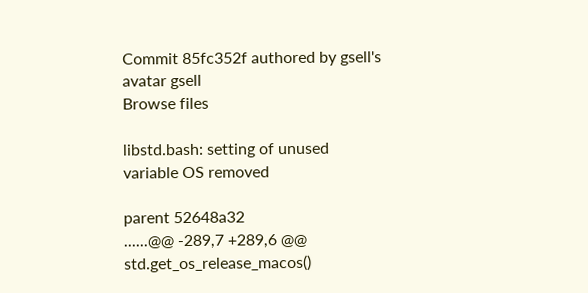Commit 85fc352f authored by gsell's avatar gsell
Browse files

libstd.bash: setting of unused variable OS removed

parent 52648a32
......@@ -289,7 +289,6 @@ std.get_os_release_macos()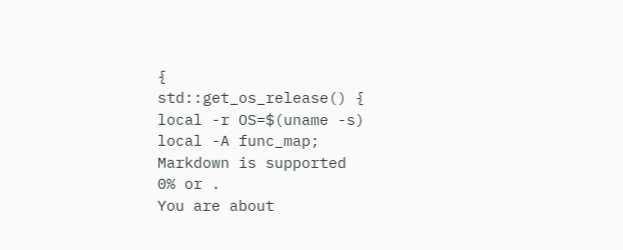{
std::get_os_release() {
local -r OS=$(uname -s)
local -A func_map;
Markdown is supported
0% or .
You are about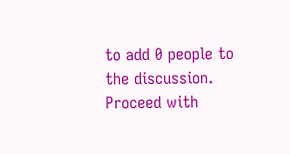to add 0 people to the discussion. Proceed with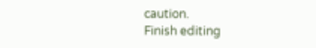caution.
Finish editing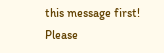this message first!
Please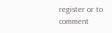register or to comment